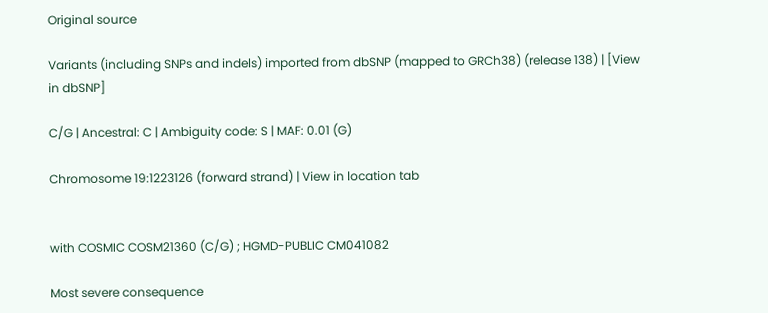Original source

Variants (including SNPs and indels) imported from dbSNP (mapped to GRCh38) (release 138) | [View in dbSNP]

C/G | Ancestral: C | Ambiguity code: S | MAF: 0.01 (G)

Chromosome 19:1223126 (forward strand) | View in location tab


with COSMIC COSM21360 (C/G) ; HGMD-PUBLIC CM041082

Most severe consequence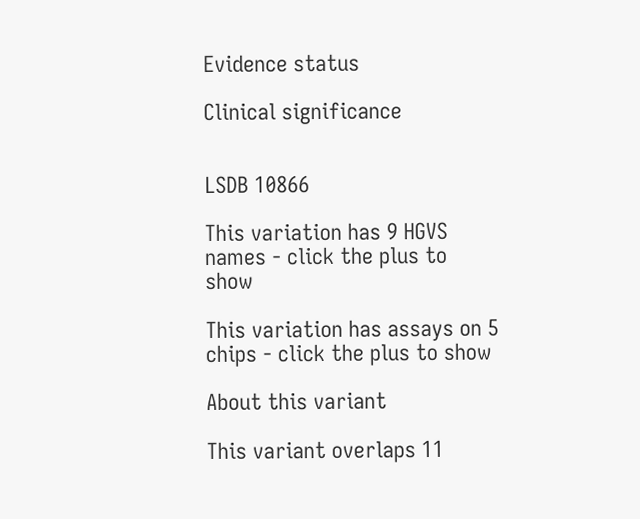Evidence status

Clinical significance


LSDB 10866

This variation has 9 HGVS names - click the plus to show

This variation has assays on 5 chips - click the plus to show

About this variant

This variant overlaps 11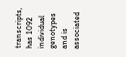transcripts, has 1092 individual genotypes and is associated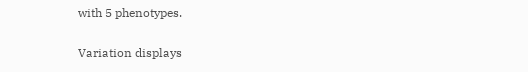with 5 phenotypes.

Variation displays